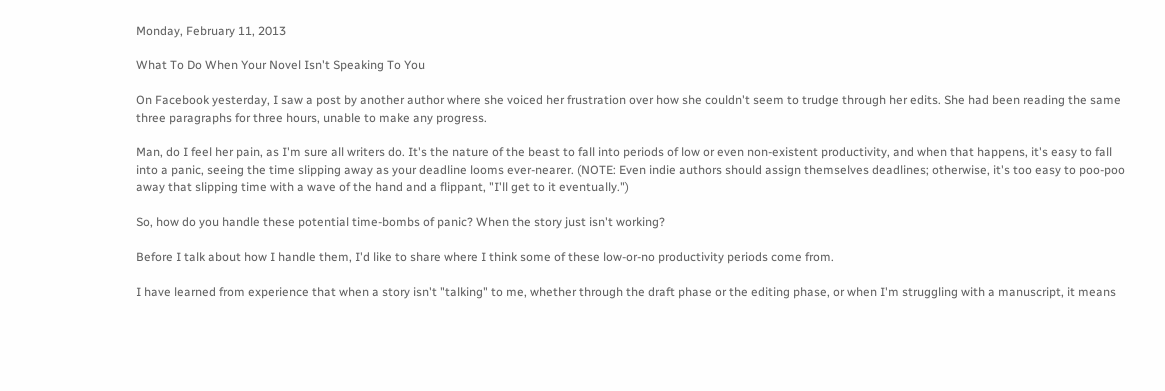Monday, February 11, 2013

What To Do When Your Novel Isn't Speaking To You

On Facebook yesterday, I saw a post by another author where she voiced her frustration over how she couldn't seem to trudge through her edits. She had been reading the same three paragraphs for three hours, unable to make any progress.

Man, do I feel her pain, as I'm sure all writers do. It's the nature of the beast to fall into periods of low or even non-existent productivity, and when that happens, it's easy to fall into a panic, seeing the time slipping away as your deadline looms ever-nearer. (NOTE: Even indie authors should assign themselves deadlines; otherwise, it's too easy to poo-poo away that slipping time with a wave of the hand and a flippant, "I'll get to it eventually.")

So, how do you handle these potential time-bombs of panic? When the story just isn't working?

Before I talk about how I handle them, I'd like to share where I think some of these low-or-no productivity periods come from.

I have learned from experience that when a story isn't "talking" to me, whether through the draft phase or the editing phase, or when I'm struggling with a manuscript, it means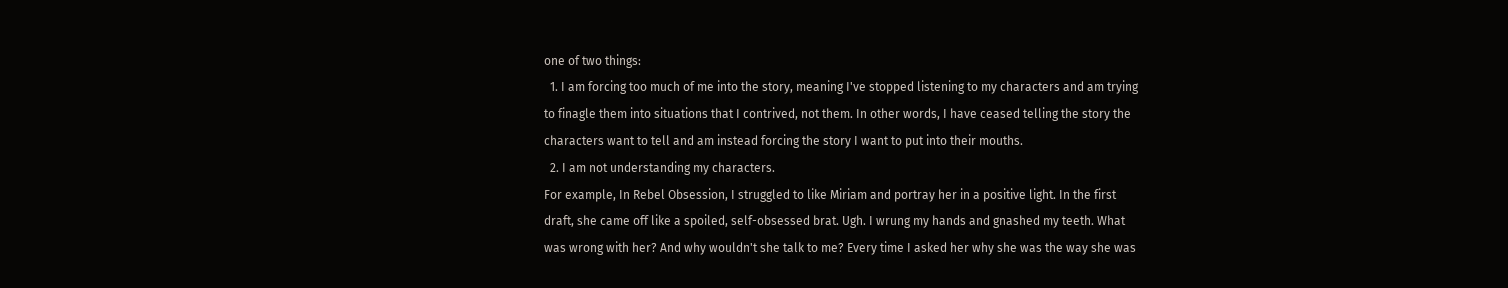one of two things:
  1. I am forcing too much of me into the story, meaning I've stopped listening to my characters and am trying to finagle them into situations that I contrived, not them. In other words, I have ceased telling the story the characters want to tell and am instead forcing the story I want to put into their mouths.
  2. I am not understanding my characters.
For example, In Rebel Obsession, I struggled to like Miriam and portray her in a positive light. In the first draft, she came off like a spoiled, self-obsessed brat. Ugh. I wrung my hands and gnashed my teeth. What was wrong with her? And why wouldn't she talk to me? Every time I asked her why she was the way she was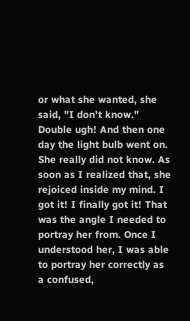or what she wanted, she said, "I don't know." Double ugh! And then one day the light bulb went on. She really did not know. As soon as I realized that, she rejoiced inside my mind. I got it! I finally got it! That was the angle I needed to portray her from. Once I understood her, I was able to portray her correctly as a confused,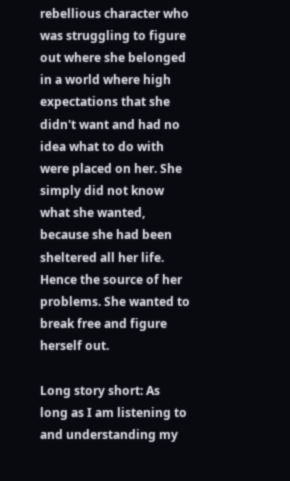rebellious character who was struggling to figure out where she belonged in a world where high expectations that she didn't want and had no idea what to do with were placed on her. She simply did not know what she wanted, because she had been sheltered all her life. Hence the source of her problems. She wanted to break free and figure herself out.

Long story short: As long as I am listening to and understanding my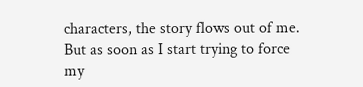characters, the story flows out of me. But as soon as I start trying to force my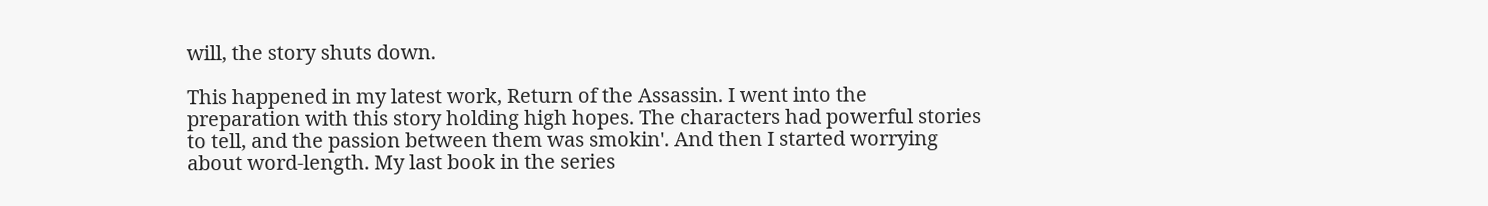will, the story shuts down.

This happened in my latest work, Return of the Assassin. I went into the preparation with this story holding high hopes. The characters had powerful stories to tell, and the passion between them was smokin'. And then I started worrying about word-length. My last book in the series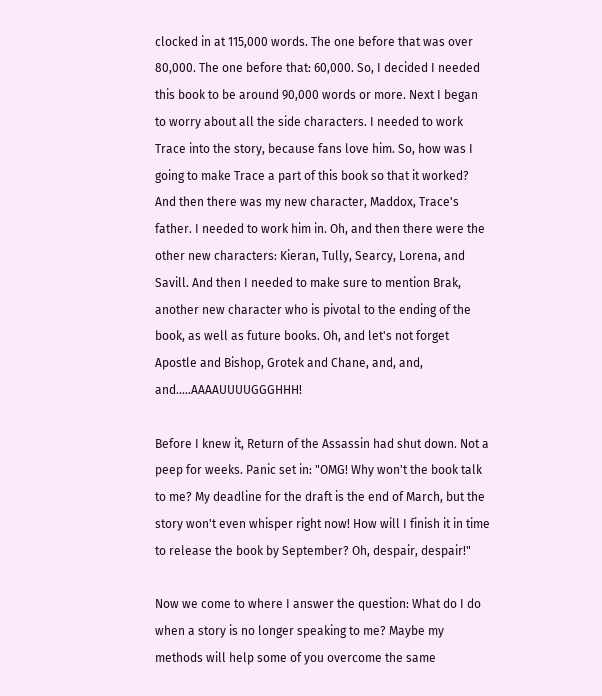clocked in at 115,000 words. The one before that was over 80,000. The one before that: 60,000. So, I decided I needed this book to be around 90,000 words or more. Next I began to worry about all the side characters. I needed to work Trace into the story, because fans love him. So, how was I going to make Trace a part of this book so that it worked? And then there was my new character, Maddox, Trace's father. I needed to work him in. Oh, and then there were the other new characters: Kieran, Tully, Searcy, Lorena, and Savill. And then I needed to make sure to mention Brak, another new character who is pivotal to the ending of the book, as well as future books. Oh, and let's not forget Apostle and Bishop, Grotek and Chane, and, and, and.....AAAAUUUUGGGHHH!

Before I knew it, Return of the Assassin had shut down. Not a peep for weeks. Panic set in: "OMG! Why won't the book talk to me? My deadline for the draft is the end of March, but the story won't even whisper right now! How will I finish it in time to release the book by September? Oh, despair, despair!"

Now we come to where I answer the question: What do I do when a story is no longer speaking to me? Maybe my methods will help some of you overcome the same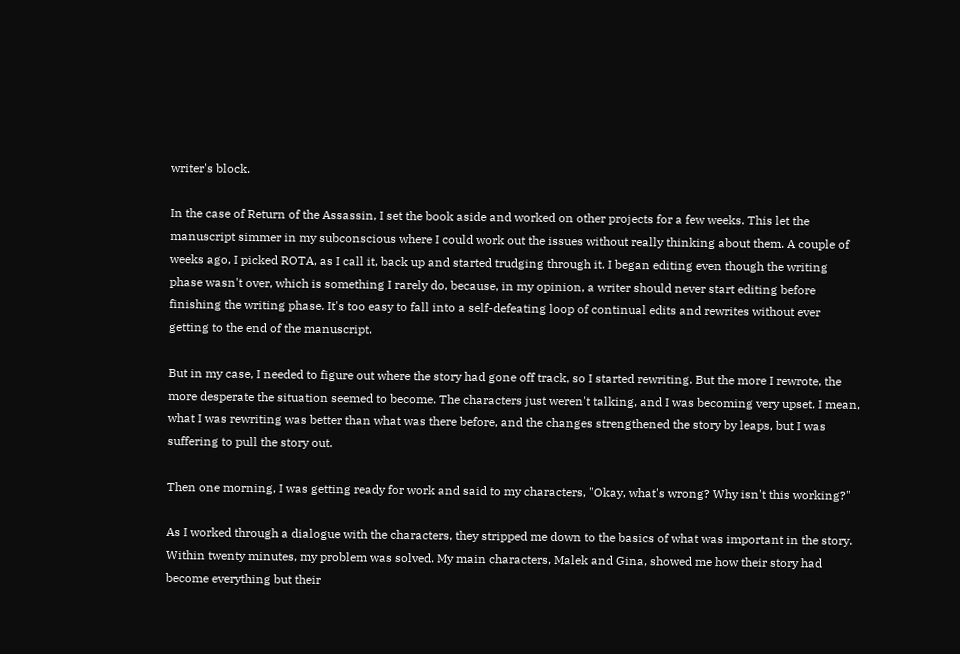writer's block.

In the case of Return of the Assassin, I set the book aside and worked on other projects for a few weeks. This let the manuscript simmer in my subconscious where I could work out the issues without really thinking about them. A couple of weeks ago, I picked ROTA, as I call it, back up and started trudging through it. I began editing even though the writing phase wasn't over, which is something I rarely do, because, in my opinion, a writer should never start editing before finishing the writing phase. It's too easy to fall into a self-defeating loop of continual edits and rewrites without ever getting to the end of the manuscript.

But in my case, I needed to figure out where the story had gone off track, so I started rewriting. But the more I rewrote, the more desperate the situation seemed to become. The characters just weren't talking, and I was becoming very upset. I mean, what I was rewriting was better than what was there before, and the changes strengthened the story by leaps, but I was suffering to pull the story out.

Then one morning, I was getting ready for work and said to my characters, "Okay, what's wrong? Why isn't this working?"

As I worked through a dialogue with the characters, they stripped me down to the basics of what was important in the story. Within twenty minutes, my problem was solved. My main characters, Malek and Gina, showed me how their story had become everything but their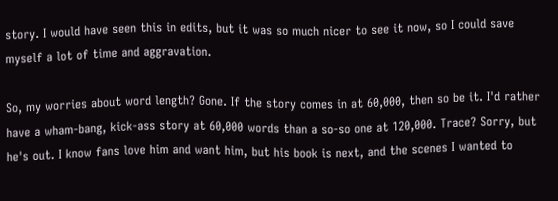story. I would have seen this in edits, but it was so much nicer to see it now, so I could save myself a lot of time and aggravation.

So, my worries about word length? Gone. If the story comes in at 60,000, then so be it. I'd rather have a wham-bang, kick-ass story at 60,000 words than a so-so one at 120,000. Trace? Sorry, but he's out. I know fans love him and want him, but his book is next, and the scenes I wanted to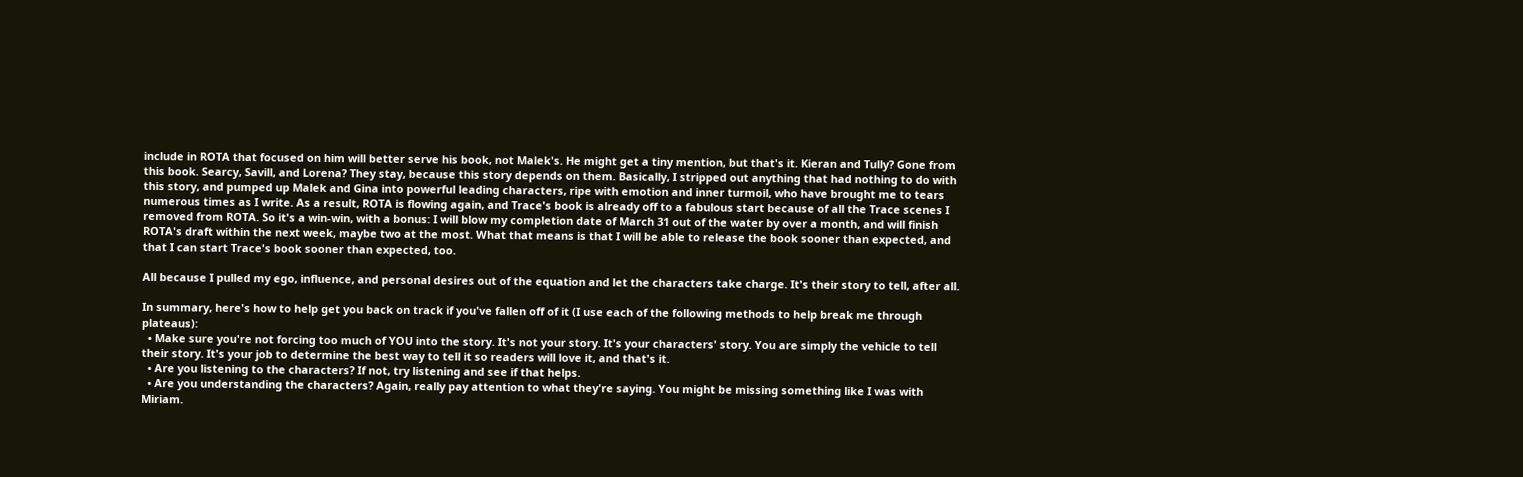include in ROTA that focused on him will better serve his book, not Malek's. He might get a tiny mention, but that's it. Kieran and Tully? Gone from this book. Searcy, Savill, and Lorena? They stay, because this story depends on them. Basically, I stripped out anything that had nothing to do with this story, and pumped up Malek and Gina into powerful leading characters, ripe with emotion and inner turmoil, who have brought me to tears numerous times as I write. As a result, ROTA is flowing again, and Trace's book is already off to a fabulous start because of all the Trace scenes I removed from ROTA. So it's a win-win, with a bonus: I will blow my completion date of March 31 out of the water by over a month, and will finish ROTA's draft within the next week, maybe two at the most. What that means is that I will be able to release the book sooner than expected, and that I can start Trace's book sooner than expected, too.

All because I pulled my ego, influence, and personal desires out of the equation and let the characters take charge. It's their story to tell, after all.

In summary, here's how to help get you back on track if you've fallen off of it (I use each of the following methods to help break me through plateaus):
  • Make sure you're not forcing too much of YOU into the story. It's not your story. It's your characters' story. You are simply the vehicle to tell their story. It's your job to determine the best way to tell it so readers will love it, and that's it.
  • Are you listening to the characters? If not, try listening and see if that helps.
  • Are you understanding the characters? Again, really pay attention to what they're saying. You might be missing something like I was with Miriam.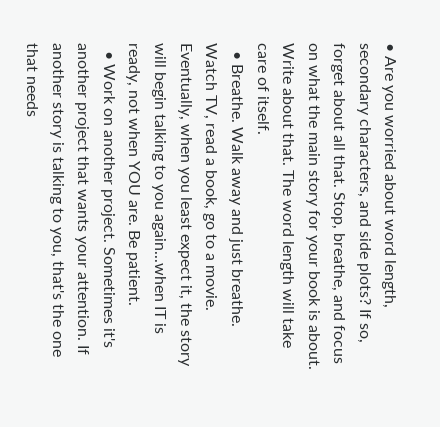• Are you worried about word length, secondary characters, and side plots? If so, forget about all that. Stop, breathe, and focus on what the main story for your book is about. Write about that. The word length will take care of itself.
  • Breathe. Walk away and just breathe. Watch TV, read a book, go to a movie. Eventually, when you least expect it, the story will begin talking to you again...when IT is ready, not when YOU are. Be patient.
  • Work on another project. Sometimes it's another project that wants your attention. If another story is talking to you, that's the one that needs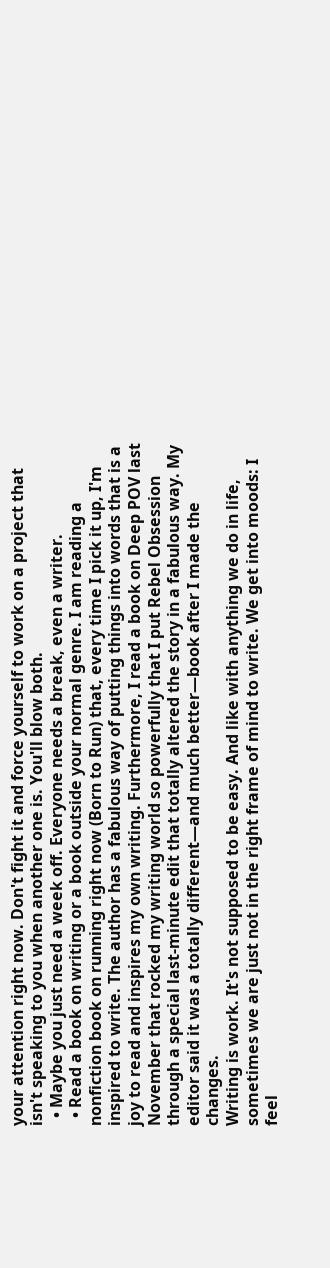your attention right now. Don't fight it and force yourself to work on a project that isn't speaking to you when another one is. You'll blow both.
  • Maybe you just need a week off. Everyone needs a break, even a writer.
  • Read a book on writing or a book outside your normal genre. I am reading a nonfiction book on running right now (Born to Run) that, every time I pick it up, I'm inspired to write. The author has a fabulous way of putting things into words that is a joy to read and inspires my own writing. Furthermore, I read a book on Deep POV last November that rocked my writing world so powerfully that I put Rebel Obsession through a special last-minute edit that totally altered the story in a fabulous way. My editor said it was a totally different—and much better—book after I made the changes.
Writing is work. It's not supposed to be easy. And like with anything we do in life, sometimes we are just not in the right frame of mind to write. We get into moods: I feel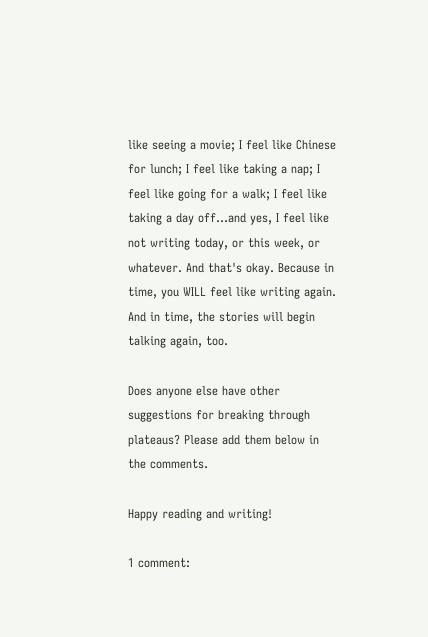like seeing a movie; I feel like Chinese for lunch; I feel like taking a nap; I feel like going for a walk; I feel like taking a day off...and yes, I feel like not writing today, or this week, or whatever. And that's okay. Because in time, you WILL feel like writing again. And in time, the stories will begin talking again, too.

Does anyone else have other suggestions for breaking through plateaus? Please add them below in the comments.

Happy reading and writing!

1 comment: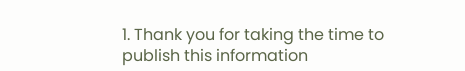1. Thank you for taking the time to publish this information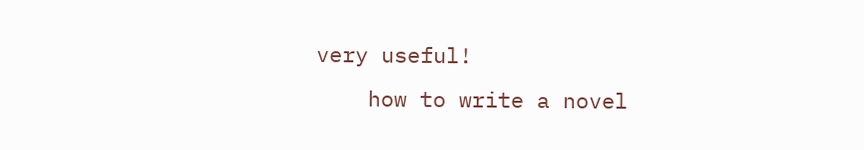very useful!
    how to write a novel